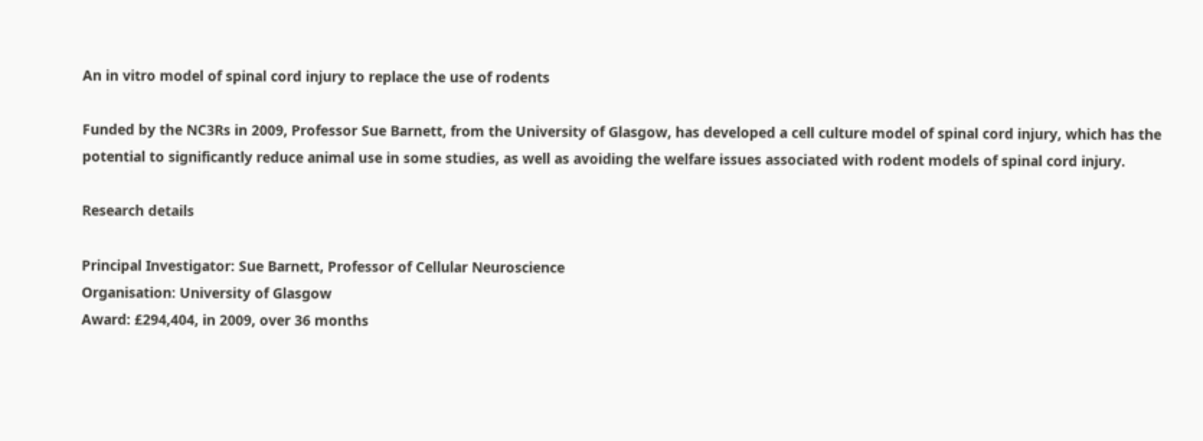An in vitro model of spinal cord injury to replace the use of rodents

Funded by the NC3Rs in 2009, Professor Sue Barnett, from the University of Glasgow, has developed a cell culture model of spinal cord injury, which has the potential to significantly reduce animal use in some studies, as well as avoiding the welfare issues associated with rodent models of spinal cord injury.

Research details

Principal Investigator: Sue Barnett, Professor of Cellular Neuroscience
Organisation: University of Glasgow
Award: £294,404, in 2009, over 36 months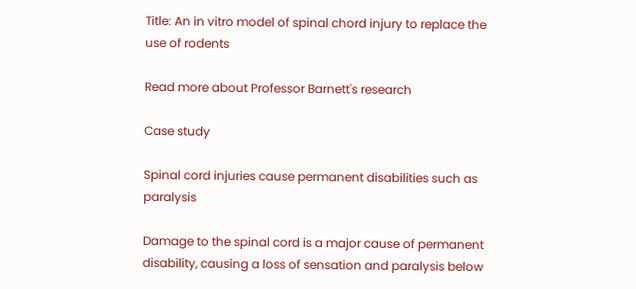Title: An in vitro model of spinal chord injury to replace the use of rodents

Read more about Professor Barnett's research

Case study

Spinal cord injuries cause permanent disabilities such as paralysis

Damage to the spinal cord is a major cause of permanent disability, causing a loss of sensation and paralysis below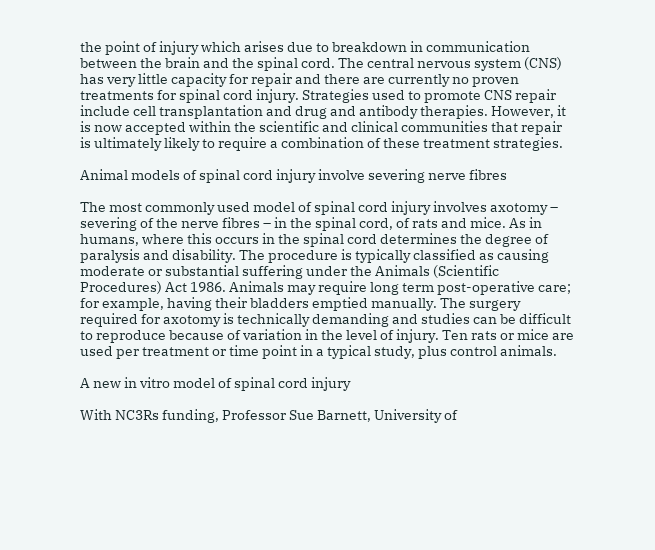the point of injury which arises due to breakdown in communication between the brain and the spinal cord. The central nervous system (CNS) has very little capacity for repair and there are currently no proven treatments for spinal cord injury. Strategies used to promote CNS repair include cell transplantation and drug and antibody therapies. However, it is now accepted within the scientific and clinical communities that repair is ultimately likely to require a combination of these treatment strategies.

Animal models of spinal cord injury involve severing nerve fibres

The most commonly used model of spinal cord injury involves axotomy – severing of the nerve fibres – in the spinal cord, of rats and mice. As in humans, where this occurs in the spinal cord determines the degree of paralysis and disability. The procedure is typically classified as causing moderate or substantial suffering under the Animals (Scientific Procedures) Act 1986. Animals may require long term post-operative care; for example, having their bladders emptied manually. The surgery required for axotomy is technically demanding and studies can be difficult to reproduce because of variation in the level of injury. Ten rats or mice are used per treatment or time point in a typical study, plus control animals.

A new in vitro model of spinal cord injury

With NC3Rs funding, Professor Sue Barnett, University of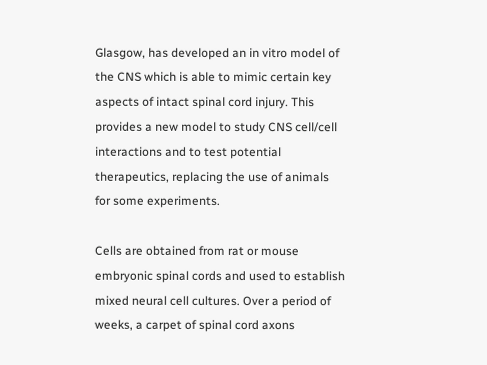Glasgow, has developed an in vitro model of the CNS which is able to mimic certain key aspects of intact spinal cord injury. This provides a new model to study CNS cell/cell interactions and to test potential therapeutics, replacing the use of animals for some experiments.

Cells are obtained from rat or mouse embryonic spinal cords and used to establish mixed neural cell cultures. Over a period of weeks, a carpet of spinal cord axons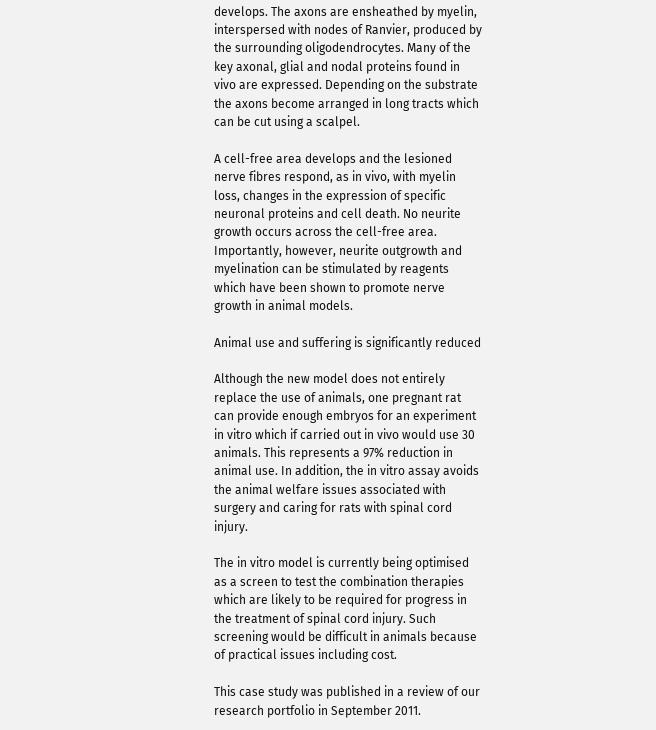develops. The axons are ensheathed by myelin, interspersed with nodes of Ranvier, produced by the surrounding oligodendrocytes. Many of the key axonal, glial and nodal proteins found in vivo are expressed. Depending on the substrate the axons become arranged in long tracts which can be cut using a scalpel.

A cell-free area develops and the lesioned nerve fibres respond, as in vivo, with myelin loss, changes in the expression of specific neuronal proteins and cell death. No neurite growth occurs across the cell-free area. Importantly, however, neurite outgrowth and myelination can be stimulated by reagents which have been shown to promote nerve growth in animal models.

Animal use and suffering is significantly reduced

Although the new model does not entirely replace the use of animals, one pregnant rat can provide enough embryos for an experiment in vitro which if carried out in vivo would use 30 animals. This represents a 97% reduction in animal use. In addition, the in vitro assay avoids the animal welfare issues associated with surgery and caring for rats with spinal cord injury.

The in vitro model is currently being optimised as a screen to test the combination therapies which are likely to be required for progress in the treatment of spinal cord injury. Such screening would be difficult in animals because of practical issues including cost.

This case study was published in a review of our research portfolio in September 2011.